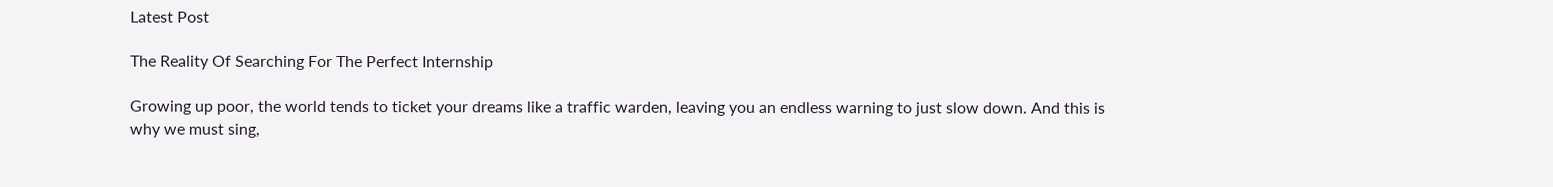Latest Post

The Reality Of Searching For The Perfect Internship

Growing up poor, the world tends to ticket your dreams like a traffic warden, leaving you an endless warning to just slow down. And this is why we must sing,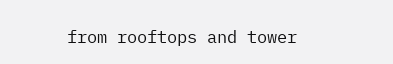from rooftops and tower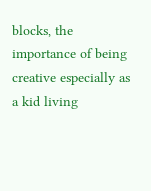blocks, the importance of being creative especially as a kid living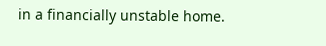in a financially unstable home.